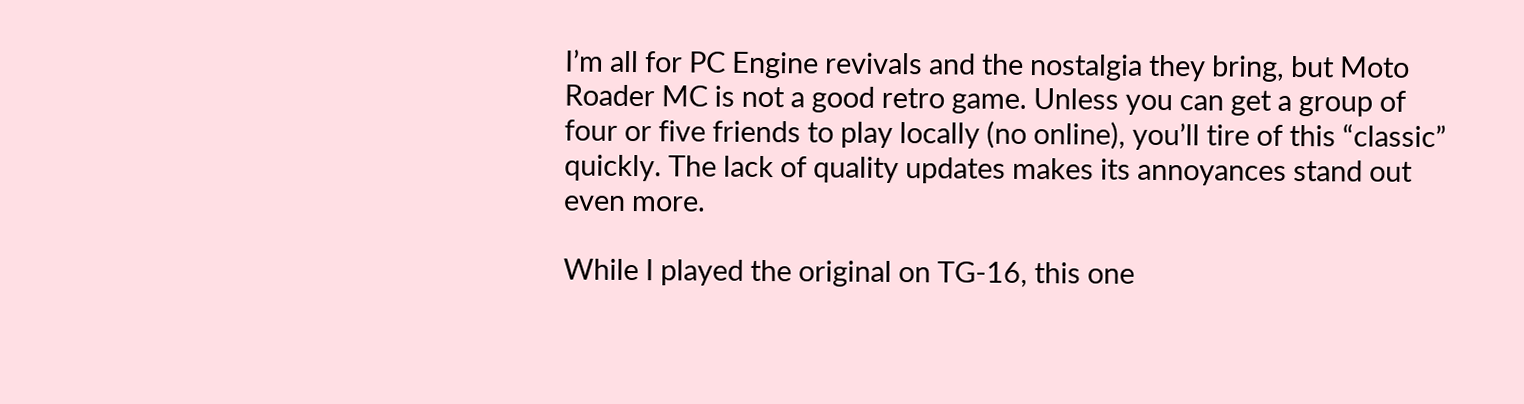I’m all for PC Engine revivals and the nostalgia they bring, but Moto Roader MC is not a good retro game. Unless you can get a group of four or five friends to play locally (no online), you’ll tire of this “classic” quickly. The lack of quality updates makes its annoyances stand out even more.

While I played the original on TG-16, this one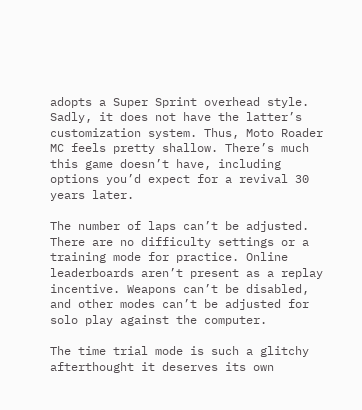adopts a Super Sprint overhead style. Sadly, it does not have the latter’s customization system. Thus, Moto Roader MC feels pretty shallow. There’s much this game doesn’t have, including options you’d expect for a revival 30 years later.

The number of laps can’t be adjusted. There are no difficulty settings or a training mode for practice. Online leaderboards aren’t present as a replay incentive. Weapons can’t be disabled, and other modes can’t be adjusted for solo play against the computer.

The time trial mode is such a glitchy afterthought it deserves its own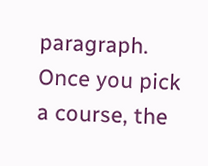paragraph. Once you pick a course, the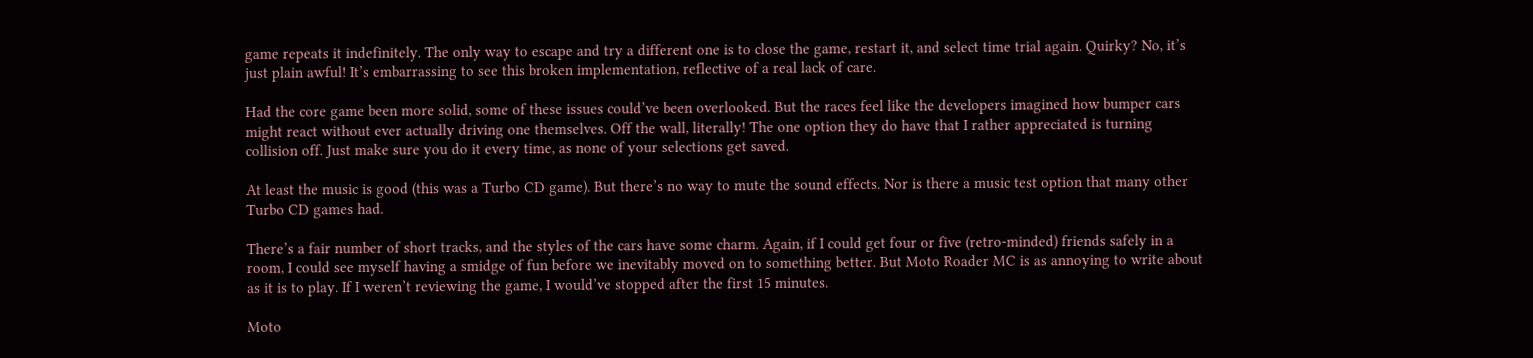game repeats it indefinitely. The only way to escape and try a different one is to close the game, restart it, and select time trial again. Quirky? No, it’s just plain awful! It’s embarrassing to see this broken implementation, reflective of a real lack of care.

Had the core game been more solid, some of these issues could’ve been overlooked. But the races feel like the developers imagined how bumper cars might react without ever actually driving one themselves. Off the wall, literally! The one option they do have that I rather appreciated is turning collision off. Just make sure you do it every time, as none of your selections get saved.

At least the music is good (this was a Turbo CD game). But there’s no way to mute the sound effects. Nor is there a music test option that many other Turbo CD games had.

There’s a fair number of short tracks, and the styles of the cars have some charm. Again, if I could get four or five (retro-minded) friends safely in a room, I could see myself having a smidge of fun before we inevitably moved on to something better. But Moto Roader MC is as annoying to write about as it is to play. If I weren’t reviewing the game, I would’ve stopped after the first 15 minutes.

Moto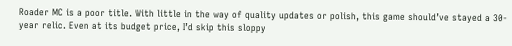Roader MC is a poor title. With little in the way of quality updates or polish, this game should’ve stayed a 30-year relic. Even at its budget price, I’d skip this sloppy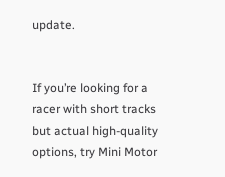update.


If you’re looking for a racer with short tracks but actual high-quality options, try Mini Motor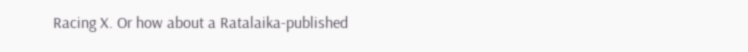Racing X. Or how about a Ratalaika-published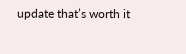update that’s worth it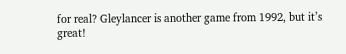for real? Gleylancer is another game from 1992, but it’s great!